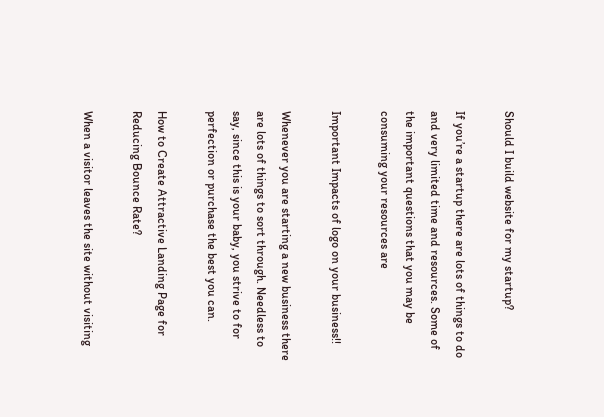Should I build website for my startup?

If you’re a startup there are lots of things to do and very limited time and resources. Some of the important questions that you may be consuming your resources are

Important Impacts of logo on your business!!

Whenever you are starting a new business there are lots of things to sort through. Needless to say, since this is your baby, you strive to for perfection or purchase the best you can.

How to Create Attractive Landing Page for Reducing Bounce Rate?

When a visitor leaves the site without visiting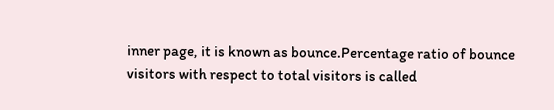inner page, it is known as bounce.Percentage ratio of bounce visitors with respect to total visitors is called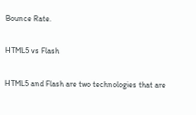Bounce Rate.

HTML5 vs Flash

HTML5 and Flash are two technologies that are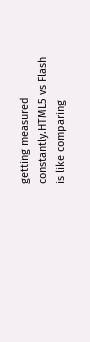getting measured constantly.HTML5 vs Flash is like comparing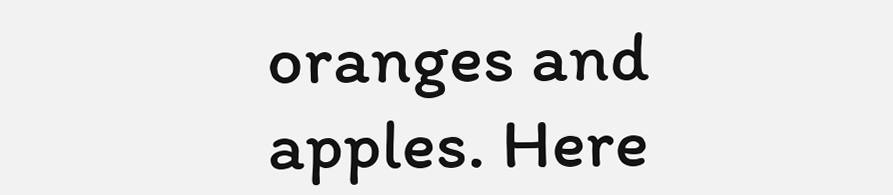oranges and apples. Here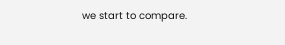we start to compare.